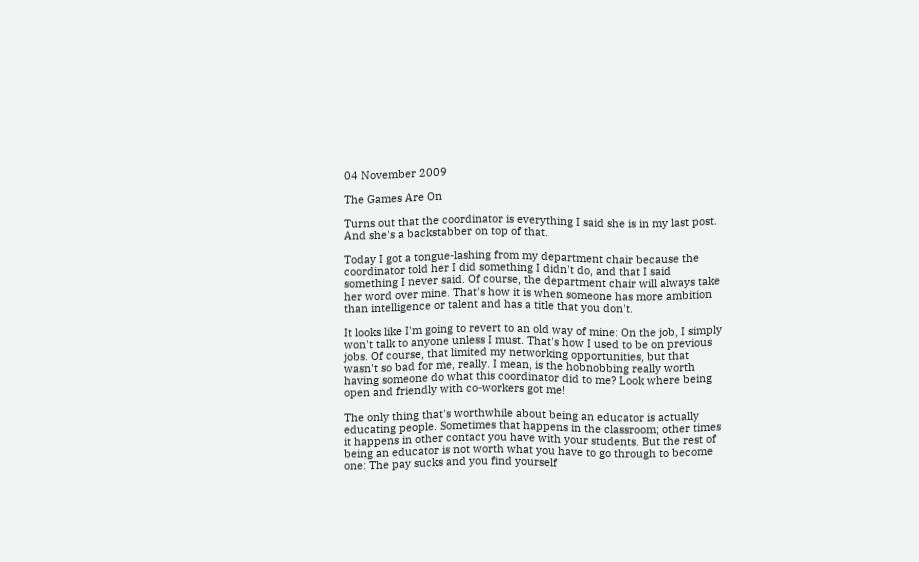04 November 2009

The Games Are On

Turns out that the coordinator is everything I said she is in my last post. And she's a backstabber on top of that.

Today I got a tongue-lashing from my department chair because the coordinator told her I did something I didn't do, and that I said something I never said. Of course, the department chair will always take her word over mine. That's how it is when someone has more ambition than intelligence or talent and has a title that you don't.

It looks like I'm going to revert to an old way of mine: On the job, I simply won't talk to anyone unless I must. That's how I used to be on previous jobs. Of course, that limited my networking opportunities, but that wasn't so bad for me, really. I mean, is the hobnobbing really worth having someone do what this coordinator did to me? Look where being open and friendly with co-workers got me!

The only thing that's worthwhile about being an educator is actually educating people. Sometimes that happens in the classroom; other times it happens in other contact you have with your students. But the rest of being an educator is not worth what you have to go through to become one: The pay sucks and you find yourself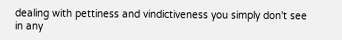dealing with pettiness and vindictiveness you simply don't see in any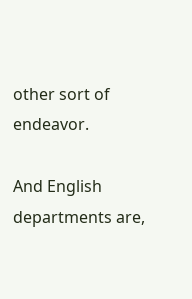other sort of endeavor.

And English departments are,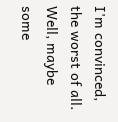I'm convinced, the worst of all. Well, maybe some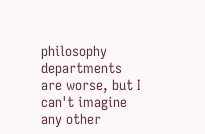philosophy departments are worse, but I can't imagine any other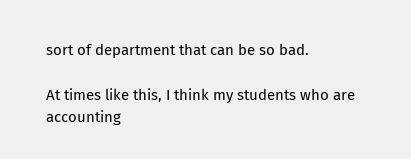sort of department that can be so bad.

At times like this, I think my students who are accounting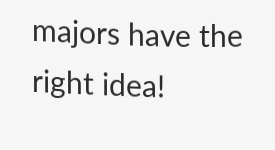majors have the right idea!